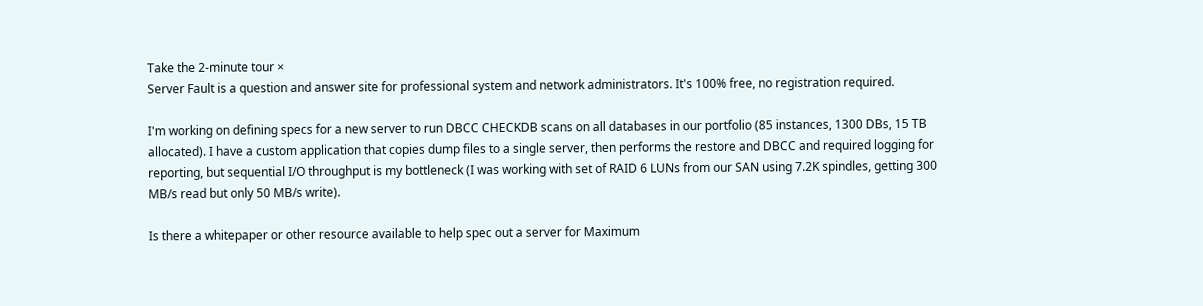Take the 2-minute tour ×
Server Fault is a question and answer site for professional system and network administrators. It's 100% free, no registration required.

I'm working on defining specs for a new server to run DBCC CHECKDB scans on all databases in our portfolio (85 instances, 1300 DBs, 15 TB allocated). I have a custom application that copies dump files to a single server, then performs the restore and DBCC and required logging for reporting, but sequential I/O throughput is my bottleneck (I was working with set of RAID 6 LUNs from our SAN using 7.2K spindles, getting 300 MB/s read but only 50 MB/s write).

Is there a whitepaper or other resource available to help spec out a server for Maximum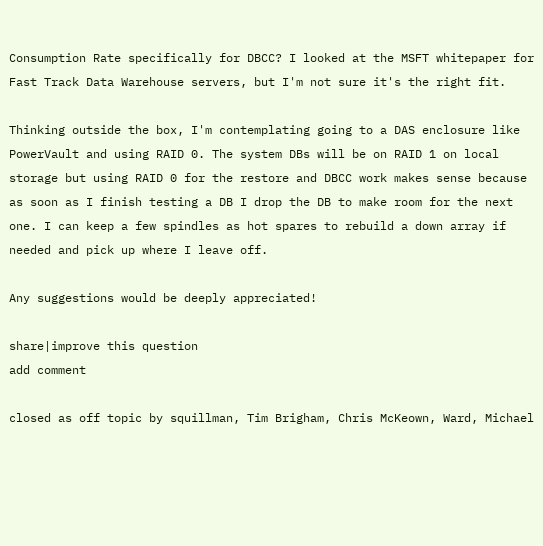Consumption Rate specifically for DBCC? I looked at the MSFT whitepaper for Fast Track Data Warehouse servers, but I'm not sure it's the right fit.

Thinking outside the box, I'm contemplating going to a DAS enclosure like PowerVault and using RAID 0. The system DBs will be on RAID 1 on local storage but using RAID 0 for the restore and DBCC work makes sense because as soon as I finish testing a DB I drop the DB to make room for the next one. I can keep a few spindles as hot spares to rebuild a down array if needed and pick up where I leave off.

Any suggestions would be deeply appreciated!

share|improve this question
add comment

closed as off topic by squillman, Tim Brigham, Chris McKeown, Ward, Michael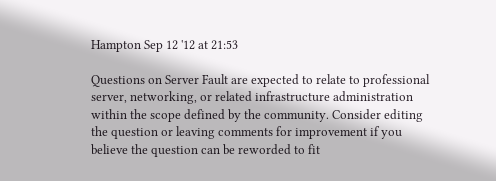Hampton Sep 12 '12 at 21:53

Questions on Server Fault are expected to relate to professional server, networking, or related infrastructure administration within the scope defined by the community. Consider editing the question or leaving comments for improvement if you believe the question can be reworded to fit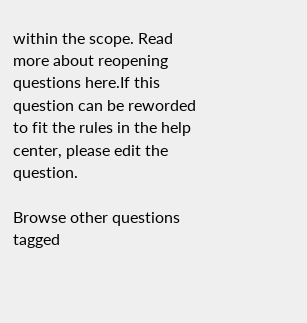within the scope. Read more about reopening questions here.If this question can be reworded to fit the rules in the help center, please edit the question.

Browse other questions tagged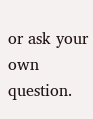or ask your own question.